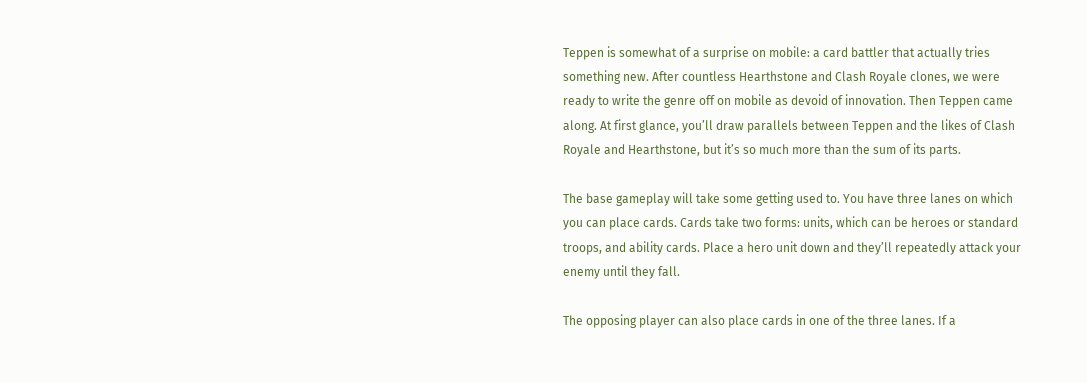Teppen is somewhat of a surprise on mobile: a card battler that actually tries something new. After countless Hearthstone and Clash Royale clones, we were ready to write the genre off on mobile as devoid of innovation. Then Teppen came along. At first glance, you’ll draw parallels between Teppen and the likes of Clash Royale and Hearthstone, but it’s so much more than the sum of its parts.

The base gameplay will take some getting used to. You have three lanes on which you can place cards. Cards take two forms: units, which can be heroes or standard troops, and ability cards. Place a hero unit down and they’ll repeatedly attack your enemy until they fall.

The opposing player can also place cards in one of the three lanes. If a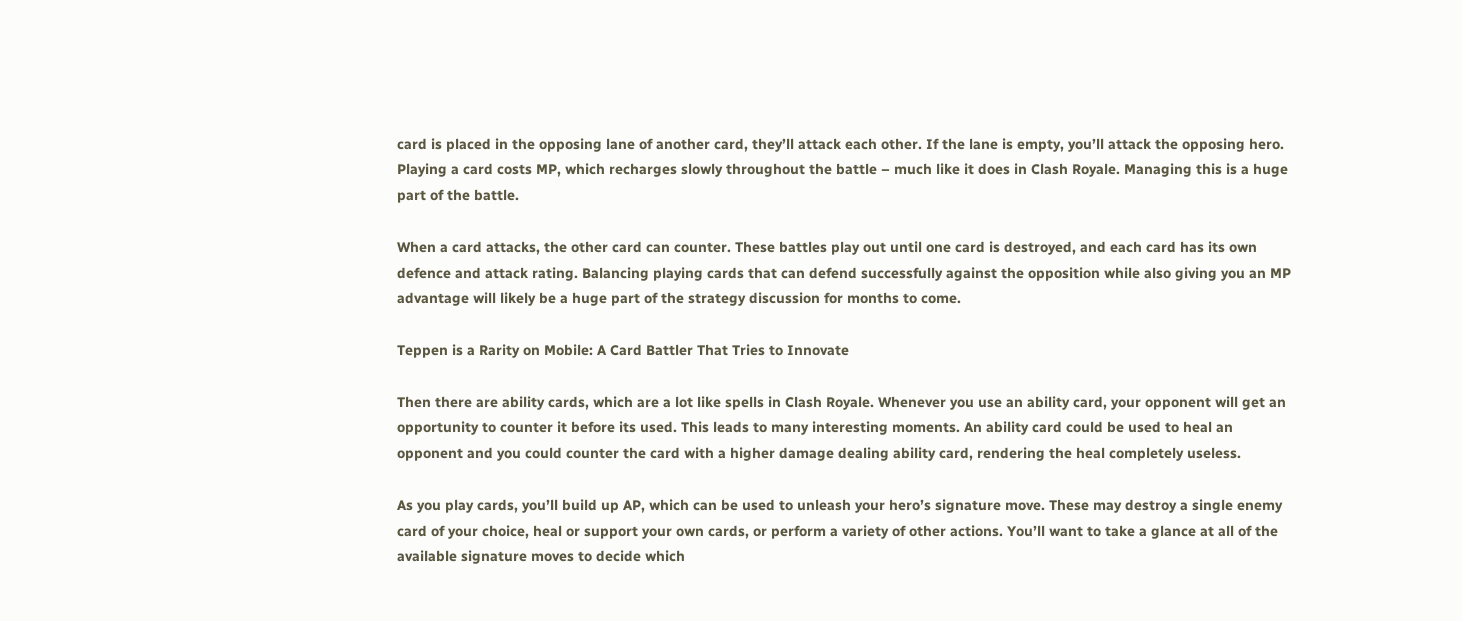card is placed in the opposing lane of another card, they’ll attack each other. If the lane is empty, you’ll attack the opposing hero. Playing a card costs MP, which recharges slowly throughout the battle – much like it does in Clash Royale. Managing this is a huge part of the battle.

When a card attacks, the other card can counter. These battles play out until one card is destroyed, and each card has its own defence and attack rating. Balancing playing cards that can defend successfully against the opposition while also giving you an MP advantage will likely be a huge part of the strategy discussion for months to come.

Teppen is a Rarity on Mobile: A Card Battler That Tries to Innovate

Then there are ability cards, which are a lot like spells in Clash Royale. Whenever you use an ability card, your opponent will get an opportunity to counter it before its used. This leads to many interesting moments. An ability card could be used to heal an opponent and you could counter the card with a higher damage dealing ability card, rendering the heal completely useless.

As you play cards, you’ll build up AP, which can be used to unleash your hero’s signature move. These may destroy a single enemy card of your choice, heal or support your own cards, or perform a variety of other actions. You’ll want to take a glance at all of the available signature moves to decide which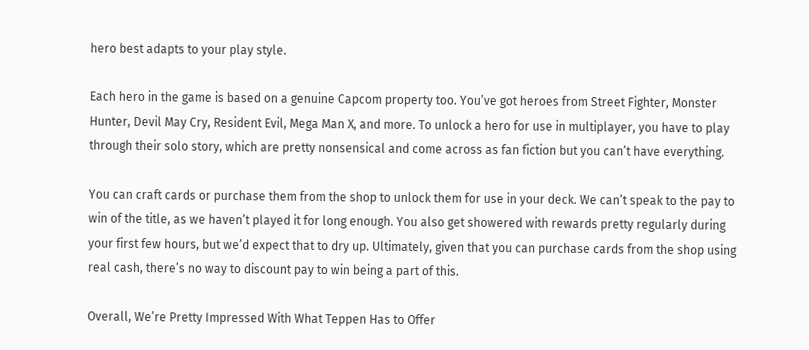hero best adapts to your play style.

Each hero in the game is based on a genuine Capcom property too. You’ve got heroes from Street Fighter, Monster Hunter, Devil May Cry, Resident Evil, Mega Man X, and more. To unlock a hero for use in multiplayer, you have to play through their solo story, which are pretty nonsensical and come across as fan fiction but you can’t have everything.

You can craft cards or purchase them from the shop to unlock them for use in your deck. We can’t speak to the pay to win of the title, as we haven’t played it for long enough. You also get showered with rewards pretty regularly during your first few hours, but we’d expect that to dry up. Ultimately, given that you can purchase cards from the shop using real cash, there’s no way to discount pay to win being a part of this.

Overall, We’re Pretty Impressed With What Teppen Has to Offer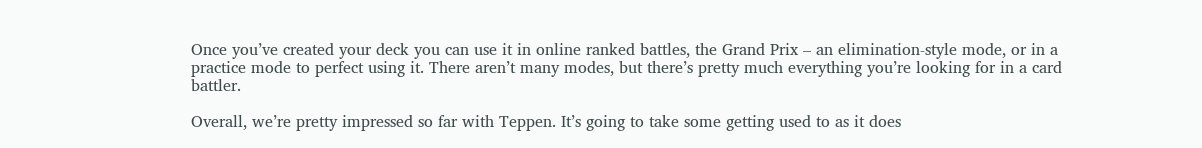Once you’ve created your deck you can use it in online ranked battles, the Grand Prix – an elimination-style mode, or in a practice mode to perfect using it. There aren’t many modes, but there’s pretty much everything you’re looking for in a card battler.

Overall, we’re pretty impressed so far with Teppen. It’s going to take some getting used to as it does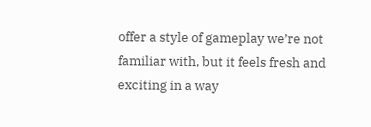offer a style of gameplay we’re not familiar with, but it feels fresh and exciting in a way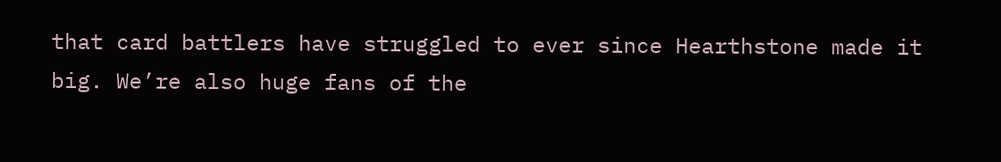that card battlers have struggled to ever since Hearthstone made it big. We’re also huge fans of the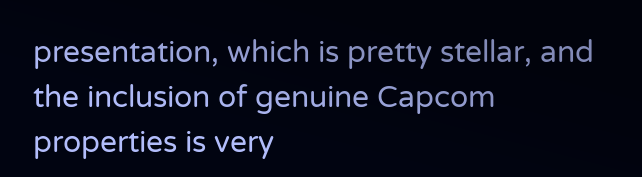presentation, which is pretty stellar, and the inclusion of genuine Capcom properties is very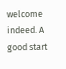welcome indeed. A good start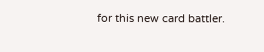for this new card battler.